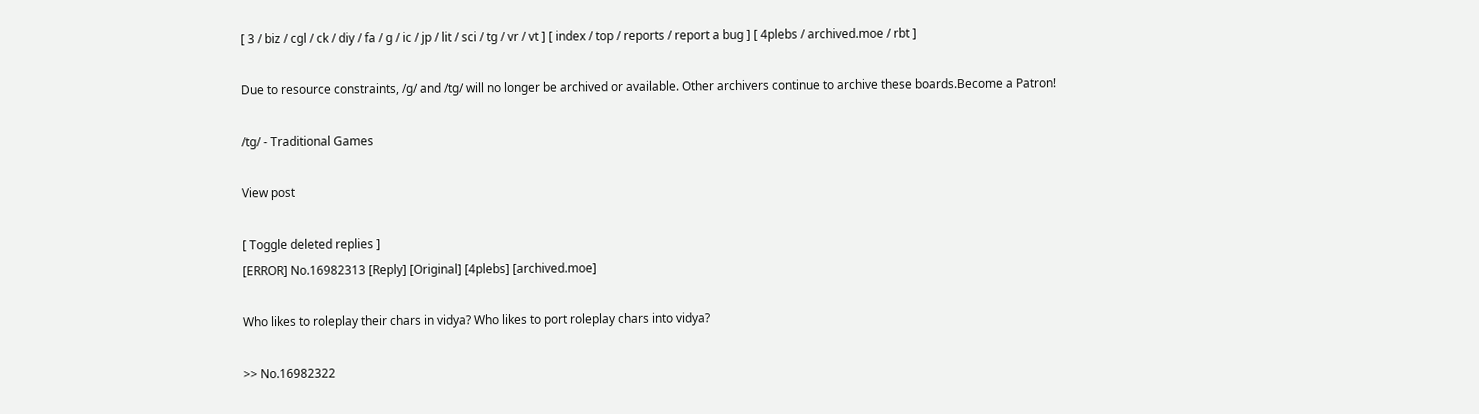[ 3 / biz / cgl / ck / diy / fa / g / ic / jp / lit / sci / tg / vr / vt ] [ index / top / reports / report a bug ] [ 4plebs / archived.moe / rbt ]

Due to resource constraints, /g/ and /tg/ will no longer be archived or available. Other archivers continue to archive these boards.Become a Patron!

/tg/ - Traditional Games

View post

[ Toggle deleted replies ]
[ERROR] No.16982313 [Reply] [Original] [4plebs] [archived.moe]

Who likes to roleplay their chars in vidya? Who likes to port roleplay chars into vidya?

>> No.16982322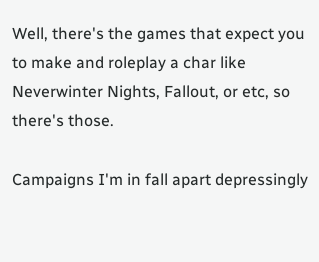Well, there's the games that expect you to make and roleplay a char like Neverwinter Nights, Fallout, or etc, so there's those.

Campaigns I'm in fall apart depressingly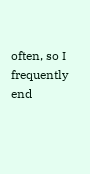often, so I frequently end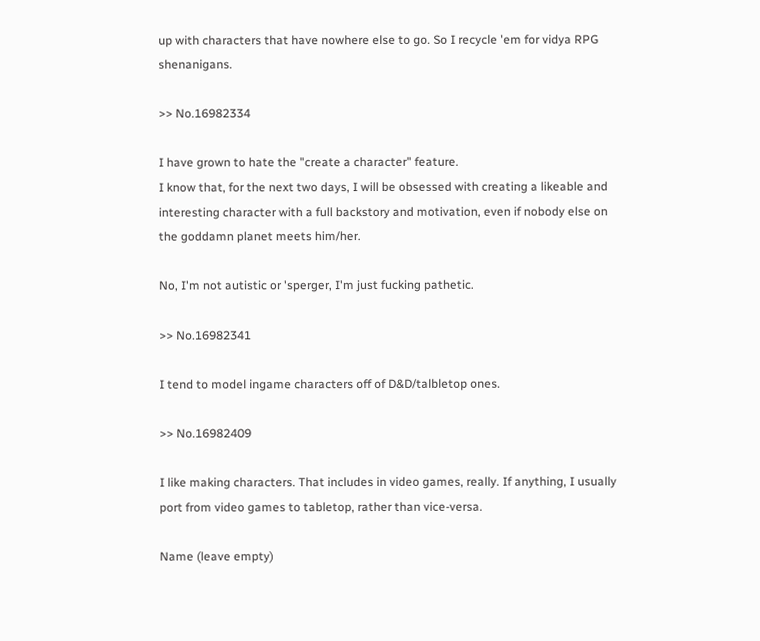up with characters that have nowhere else to go. So I recycle 'em for vidya RPG shenanigans.

>> No.16982334

I have grown to hate the "create a character" feature.
I know that, for the next two days, I will be obsessed with creating a likeable and interesting character with a full backstory and motivation, even if nobody else on the goddamn planet meets him/her.

No, I'm not autistic or 'sperger, I'm just fucking pathetic.

>> No.16982341

I tend to model ingame characters off of D&D/talbletop ones.

>> No.16982409

I like making characters. That includes in video games, really. If anything, I usually port from video games to tabletop, rather than vice-versa.

Name (leave empty)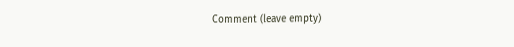Comment (leave empty)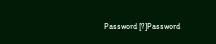Password [?]Password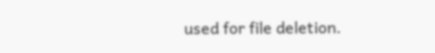used for file deletion.